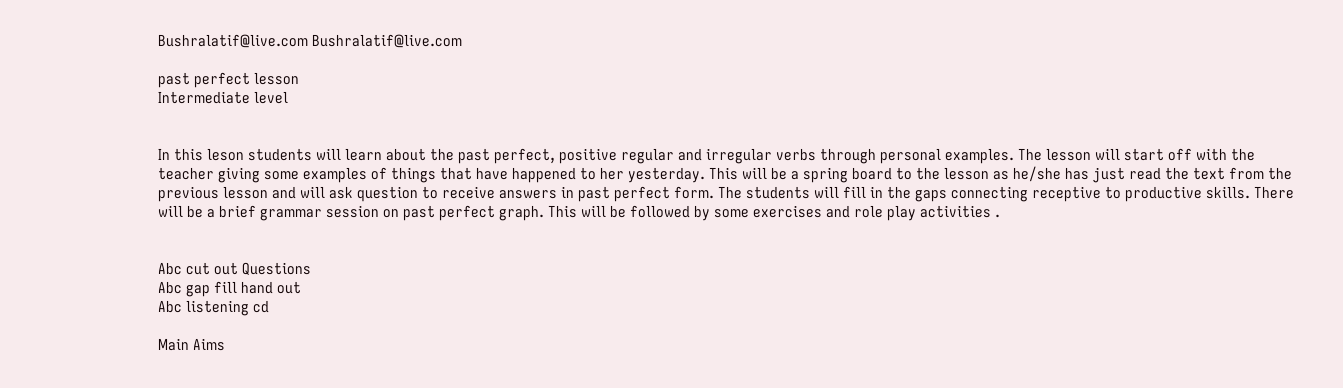Bushralatif@live.com Bushralatif@live.com

past perfect lesson
Intermediate level


In this leson students will learn about the past perfect, positive regular and irregular verbs through personal examples. The lesson will start off with the teacher giving some examples of things that have happened to her yesterday. This will be a spring board to the lesson as he/she has just read the text from the previous lesson and will ask question to receive answers in past perfect form. The students will fill in the gaps connecting receptive to productive skills. There will be a brief grammar session on past perfect graph. This will be followed by some exercises and role play activities .


Abc cut out Questions
Abc gap fill hand out
Abc listening cd

Main Aims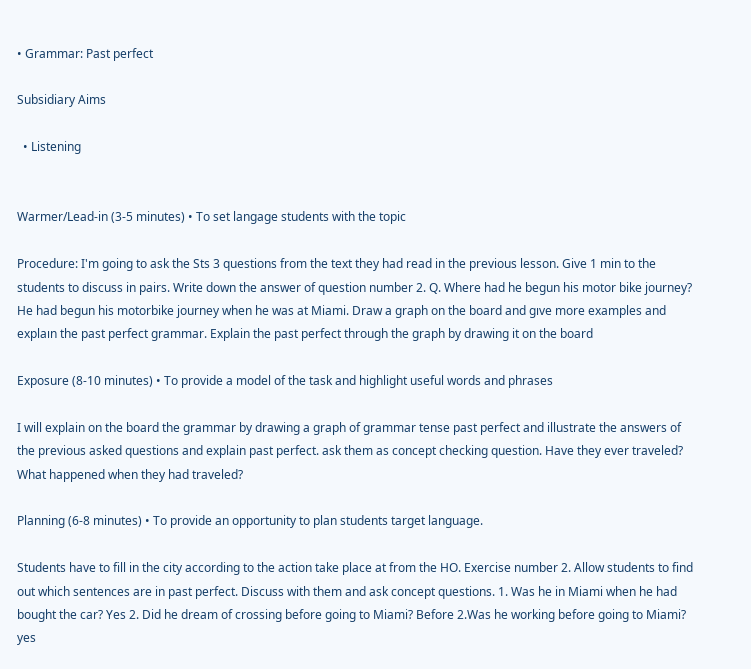• Grammar: Past perfect

Subsidiary Aims

  • Listening


Warmer/Lead-in (3-5 minutes) • To set langage students with the topic

Procedure: I'm going to ask the Sts 3 questions from the text they had read in the previous lesson. Give 1 min to the students to discuss in pairs. Write down the answer of question number 2. Q. Where had he begun his motor bike journey? He had begun his motorbike journey when he was at Miami. Draw a graph on the board and gıve more examples and explaın the past perfect grammar. Explain the past perfect through the graph by drawing it on the board

Exposure (8-10 minutes) • To provide a model of the task and highlight useful words and phrases

I will explain on the board the grammar by drawing a graph of grammar tense past perfect and illustrate the answers of the previous asked questions and explain past perfect. ask them as concept checking question. Have they ever traveled? What happened when they had traveled?

Planning (6-8 minutes) • To provide an opportunity to plan students target language.

Students have to fill in the city according to the action take place at from the HO. Exercise number 2. Allow students to find out which sentences are in past perfect. Discuss with them and ask concept questions. 1. Was he in Miami when he had bought the car? Yes 2. Did he dream of crossing before going to Miami? Before 2.Was he working before going to Miami? yes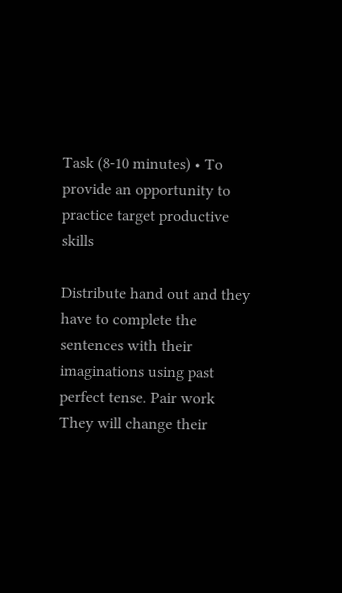Task (8-10 minutes) • To provide an opportunity to practice target productive skills

Distribute hand out and they have to complete the sentences with their imaginations using past perfect tense. Pair work They will change their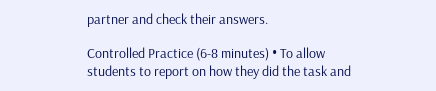partner and check their answers.

Controlled Practice (6-8 minutes) • To allow students to report on how they did the task and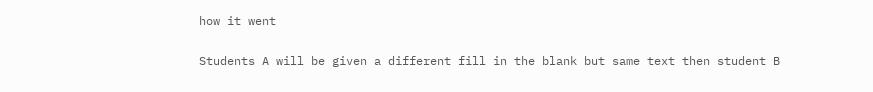how it went

Students A will be given a different fill in the blank but same text then student B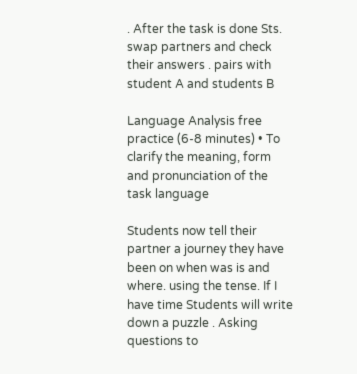. After the task is done Sts. swap partners and check their answers . pairs with student A and students B

Language Analysis free practice (6-8 minutes) • To clarify the meaning, form and pronunciation of the task language

Students now tell their partner a journey they have been on when was is and where. using the tense. If I have time Students will write down a puzzle . Asking questions to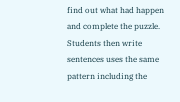find out what had happen and complete the puzzle. Students then write sentences uses the same pattern including the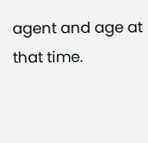agent and age at that time.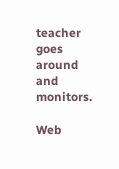teacher goes around and monitors.

Web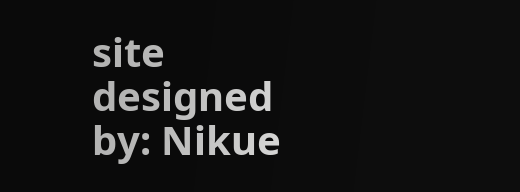site designed by: Nikue